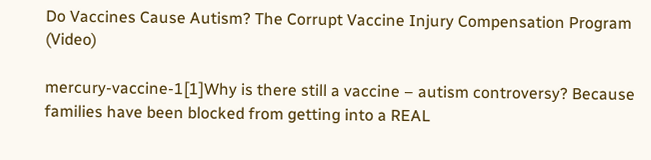Do Vaccines Cause Autism? The Corrupt Vaccine Injury Compensation Program (Video)

mercury-vaccine-1[1]Why is there still a vaccine – autism controversy? Because families have been blocked from getting into a REAL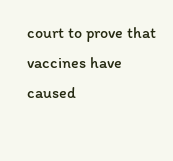court to prove that vaccines have caused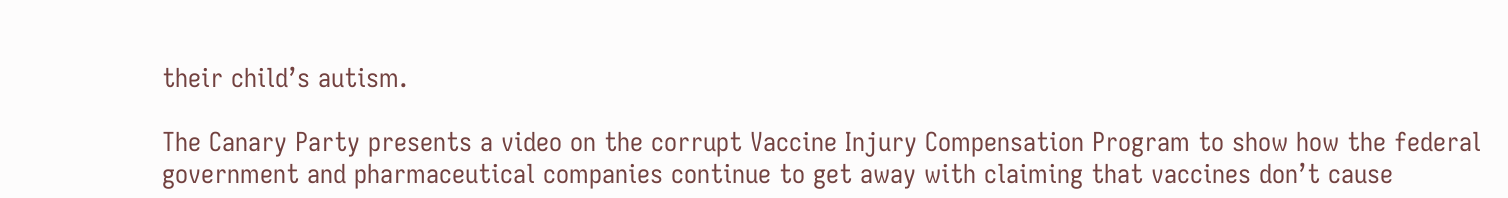their child’s autism.

The Canary Party presents a video on the corrupt Vaccine Injury Compensation Program to show how the federal government and pharmaceutical companies continue to get away with claiming that vaccines don’t cause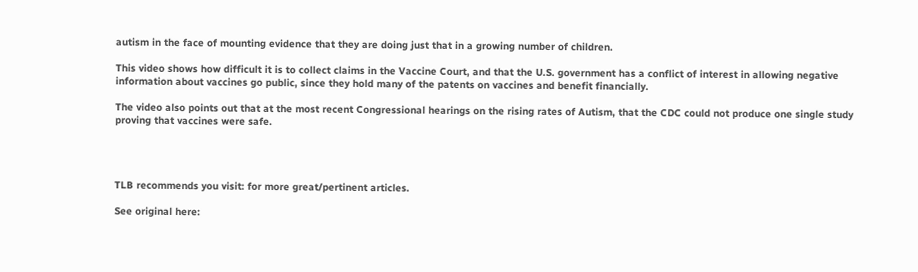autism in the face of mounting evidence that they are doing just that in a growing number of children.

This video shows how difficult it is to collect claims in the Vaccine Court, and that the U.S. government has a conflict of interest in allowing negative information about vaccines go public, since they hold many of the patents on vaccines and benefit financially.

The video also points out that at the most recent Congressional hearings on the rising rates of Autism, that the CDC could not produce one single study proving that vaccines were safe.




TLB recommends you visit: for more great/pertinent articles.

See original here: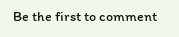Be the first to comment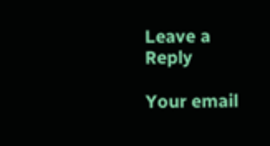Leave a Reply

Your email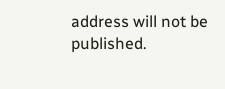address will not be published.